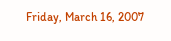Friday, March 16, 2007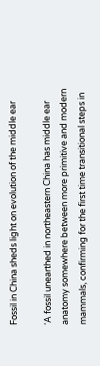Fossil in China sheds light on evolution of the middle ear

‘A fossil unearthed in northeastern China has middle ear anatomy somewhere between more primitive and modern mammals, confirming for the first time transitional steps in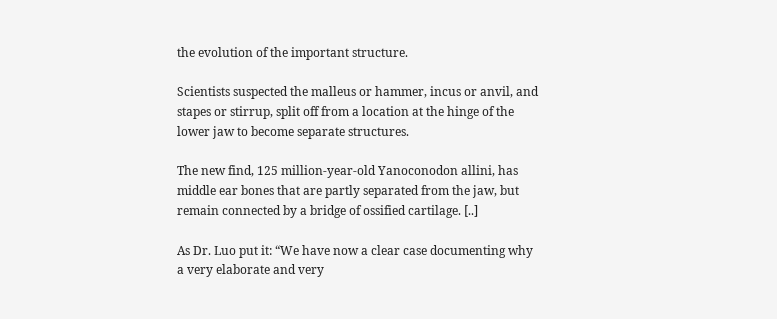the evolution of the important structure.

Scientists suspected the malleus or hammer, incus or anvil, and stapes or stirrup, split off from a location at the hinge of the lower jaw to become separate structures.

The new find, 125 million-year-old Yanoconodon allini, has middle ear bones that are partly separated from the jaw, but remain connected by a bridge of ossified cartilage. [..]

As Dr. Luo put it: “We have now a clear case documenting why a very elaborate and very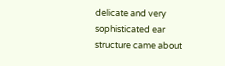delicate and very sophisticated ear structure came about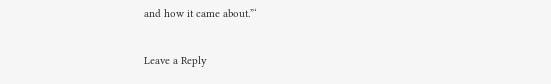and how it came about.”‘

Leave a Reply